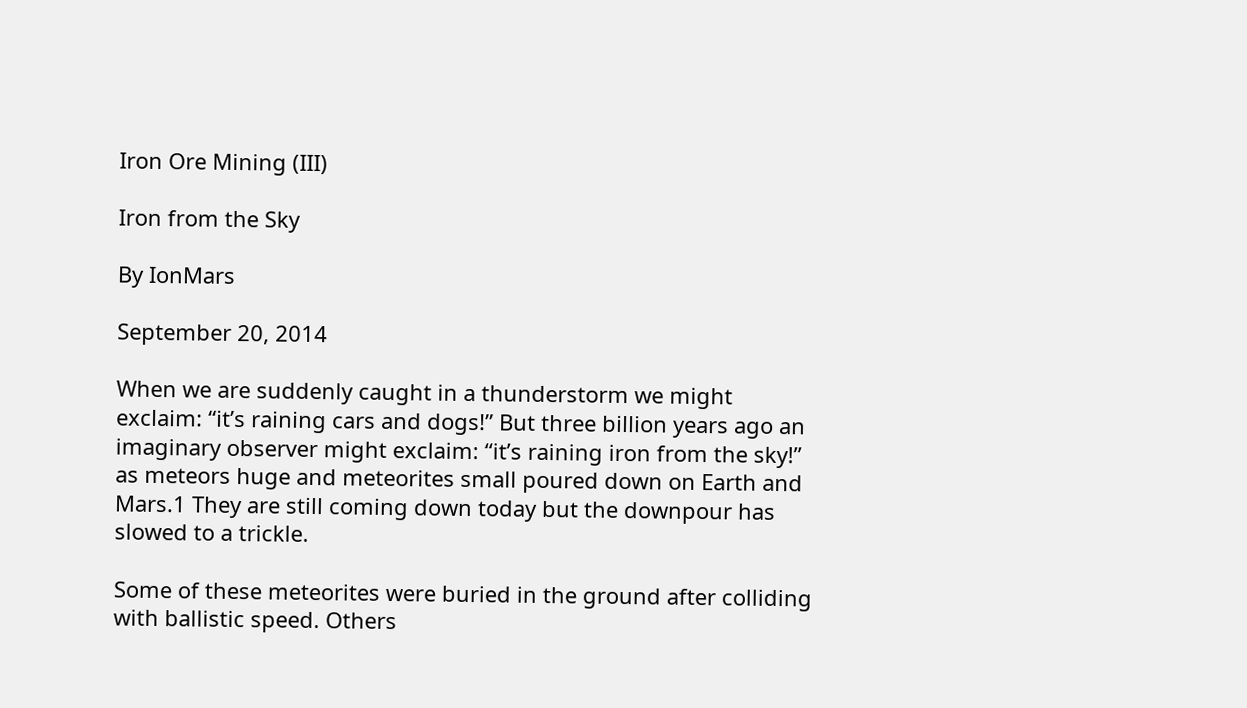Iron Ore Mining (III)

Iron from the Sky

By IonMars

September 20, 2014

When we are suddenly caught in a thunderstorm we might exclaim: “it’s raining cars and dogs!” But three billion years ago an imaginary observer might exclaim: “it’s raining iron from the sky!” as meteors huge and meteorites small poured down on Earth and Mars.1 They are still coming down today but the downpour has slowed to a trickle.

Some of these meteorites were buried in the ground after colliding with ballistic speed. Others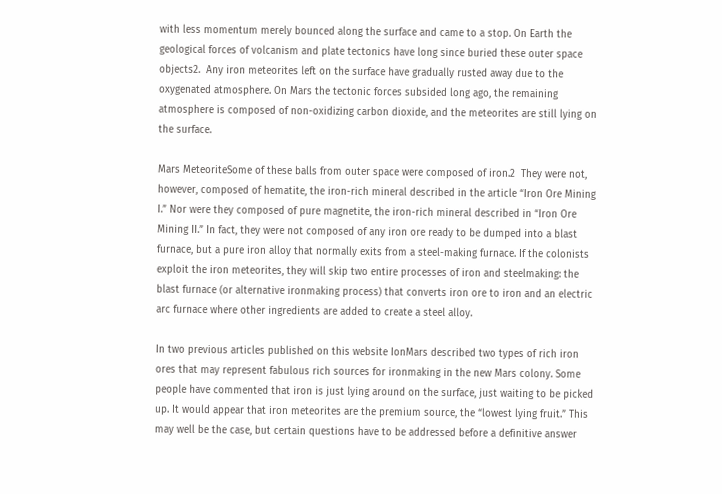with less momentum merely bounced along the surface and came to a stop. On Earth the geological forces of volcanism and plate tectonics have long since buried these outer space objects2.  Any iron meteorites left on the surface have gradually rusted away due to the oxygenated atmosphere. On Mars the tectonic forces subsided long ago, the remaining atmosphere is composed of non-oxidizing carbon dioxide, and the meteorites are still lying on the surface.

Mars MeteoriteSome of these balls from outer space were composed of iron.2  They were not, however, composed of hematite, the iron-rich mineral described in the article “Iron Ore Mining I.” Nor were they composed of pure magnetite, the iron-rich mineral described in “Iron Ore Mining II.” In fact, they were not composed of any iron ore ready to be dumped into a blast furnace, but a pure iron alloy that normally exits from a steel-making furnace. If the colonists exploit the iron meteorites, they will skip two entire processes of iron and steelmaking: the blast furnace (or alternative ironmaking process) that converts iron ore to iron and an electric arc furnace where other ingredients are added to create a steel alloy.

In two previous articles published on this website IonMars described two types of rich iron ores that may represent fabulous rich sources for ironmaking in the new Mars colony. Some people have commented that iron is just lying around on the surface, just waiting to be picked up. It would appear that iron meteorites are the premium source, the “lowest lying fruit.” This may well be the case, but certain questions have to be addressed before a definitive answer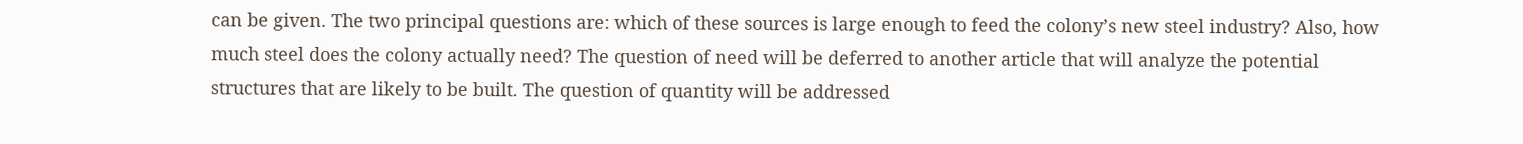can be given. The two principal questions are: which of these sources is large enough to feed the colony’s new steel industry? Also, how much steel does the colony actually need? The question of need will be deferred to another article that will analyze the potential structures that are likely to be built. The question of quantity will be addressed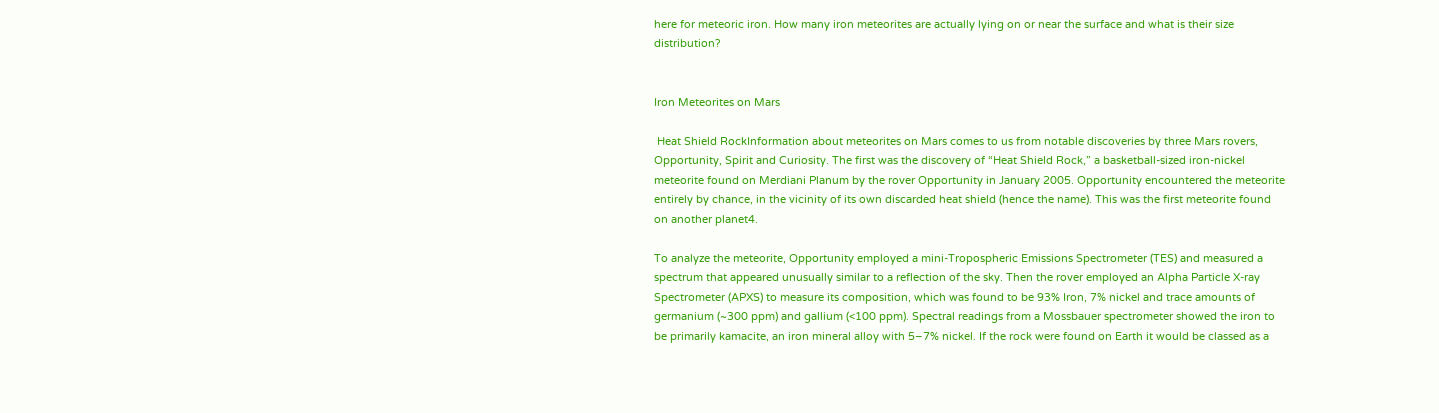here for meteoric iron. How many iron meteorites are actually lying on or near the surface and what is their size distribution?


Iron Meteorites on Mars

 Heat Shield RockInformation about meteorites on Mars comes to us from notable discoveries by three Mars rovers, Opportunity, Spirit and Curiosity. The first was the discovery of “Heat Shield Rock,” a basketball-sized iron-nickel meteorite found on Merdiani Planum by the rover Opportunity in January 2005. Opportunity encountered the meteorite entirely by chance, in the vicinity of its own discarded heat shield (hence the name). This was the first meteorite found on another planet4.

To analyze the meteorite, Opportunity employed a mini-Tropospheric Emissions Spectrometer (TES) and measured a spectrum that appeared unusually similar to a reflection of the sky. Then the rover employed an Alpha Particle X-ray Spectrometer (APXS) to measure its composition, which was found to be 93% Iron, 7% nickel and trace amounts of germanium (~300 ppm) and gallium (<100 ppm). Spectral readings from a Mossbauer spectrometer showed the iron to be primarily kamacite, an iron mineral alloy with 5–7% nickel. If the rock were found on Earth it would be classed as a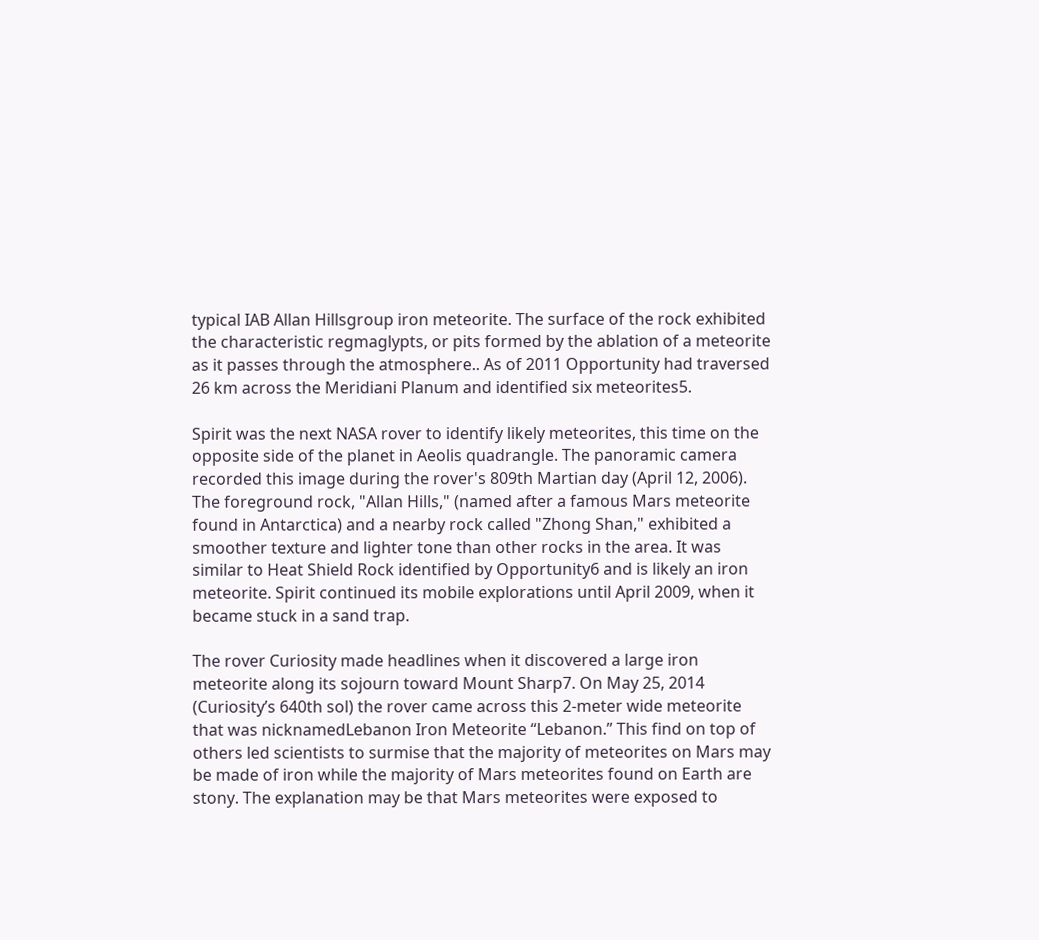typical IAB Allan Hillsgroup iron meteorite. The surface of the rock exhibited the characteristic regmaglypts, or pits formed by the ablation of a meteorite as it passes through the atmosphere.. As of 2011 Opportunity had traversed 26 km across the Meridiani Planum and identified six meteorites5.

Spirit was the next NASA rover to identify likely meteorites, this time on the opposite side of the planet in Aeolis quadrangle. The panoramic camera recorded this image during the rover's 809th Martian day (April 12, 2006). The foreground rock, "Allan Hills," (named after a famous Mars meteorite found in Antarctica) and a nearby rock called "Zhong Shan," exhibited a smoother texture and lighter tone than other rocks in the area. It was similar to Heat Shield Rock identified by Opportunity6 and is likely an iron meteorite. Spirit continued its mobile explorations until April 2009, when it became stuck in a sand trap.

The rover Curiosity made headlines when it discovered a large iron meteorite along its sojourn toward Mount Sharp7. On May 25, 2014 (Curiosity’s 640th sol) the rover came across this 2-meter wide meteorite that was nicknamedLebanon Iron Meteorite “Lebanon.” This find on top of others led scientists to surmise that the majority of meteorites on Mars may be made of iron while the majority of Mars meteorites found on Earth are stony. The explanation may be that Mars meteorites were exposed to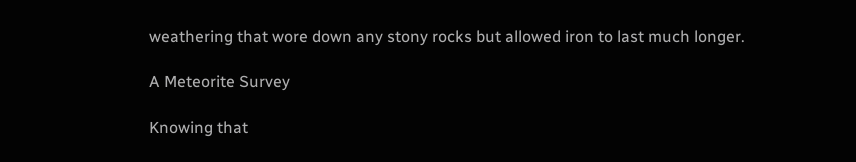weathering that wore down any stony rocks but allowed iron to last much longer.

A Meteorite Survey

Knowing that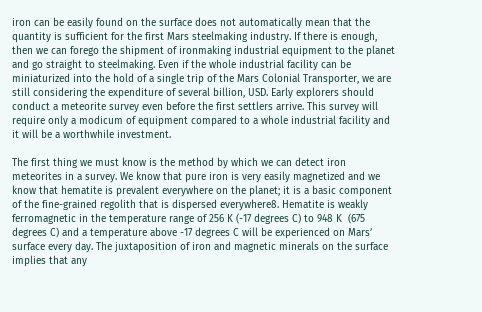iron can be easily found on the surface does not automatically mean that the quantity is sufficient for the first Mars steelmaking industry. If there is enough, then we can forego the shipment of ironmaking industrial equipment to the planet and go straight to steelmaking. Even if the whole industrial facility can be miniaturized into the hold of a single trip of the Mars Colonial Transporter, we are still considering the expenditure of several billion, USD. Early explorers should conduct a meteorite survey even before the first settlers arrive. This survey will require only a modicum of equipment compared to a whole industrial facility and it will be a worthwhile investment.

The first thing we must know is the method by which we can detect iron meteorites in a survey. We know that pure iron is very easily magnetized and we know that hematite is prevalent everywhere on the planet; it is a basic component of the fine-grained regolith that is dispersed everywhere8. Hematite is weakly ferromagnetic in the temperature range of 256 K (-17 degrees C) to 948 K  (675 degrees C) and a temperature above -17 degrees C will be experienced on Mars’ surface every day. The juxtaposition of iron and magnetic minerals on the surface implies that any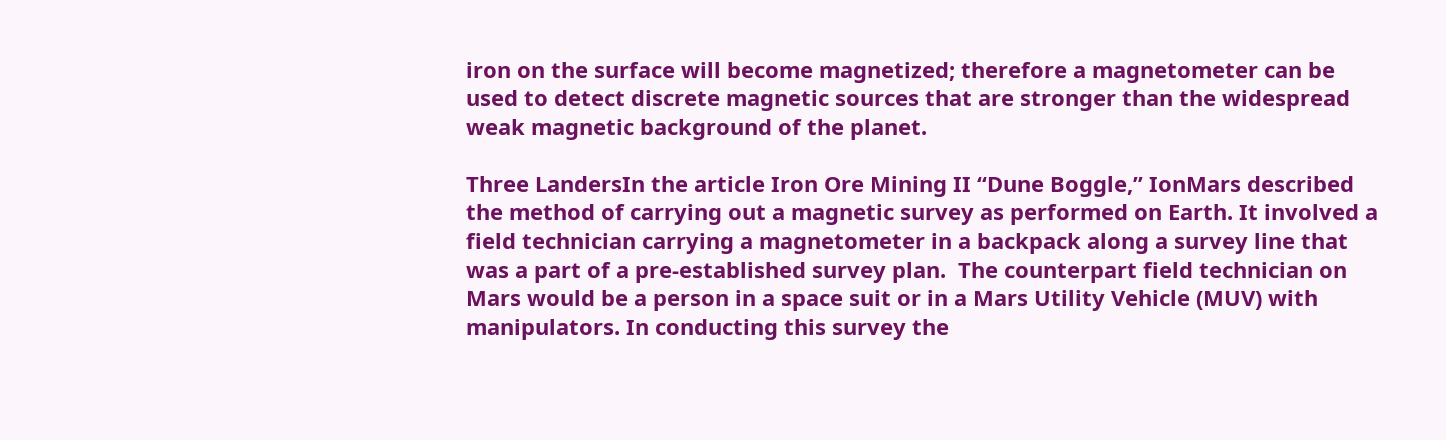iron on the surface will become magnetized; therefore a magnetometer can be used to detect discrete magnetic sources that are stronger than the widespread weak magnetic background of the planet.

Three LandersIn the article Iron Ore Mining II “Dune Boggle,” IonMars described the method of carrying out a magnetic survey as performed on Earth. It involved a field technician carrying a magnetometer in a backpack along a survey line that was a part of a pre-established survey plan.  The counterpart field technician on Mars would be a person in a space suit or in a Mars Utility Vehicle (MUV) with manipulators. In conducting this survey the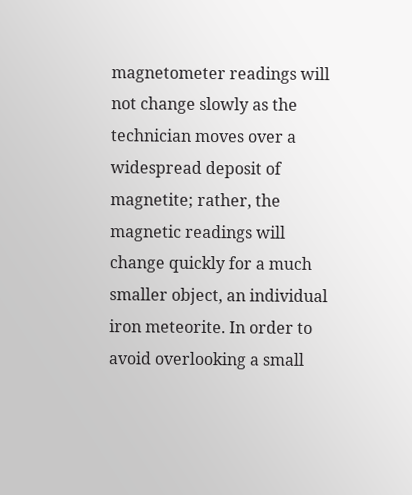magnetometer readings will not change slowly as the technician moves over a widespread deposit of magnetite; rather, the magnetic readings will change quickly for a much smaller object, an individual iron meteorite. In order to avoid overlooking a small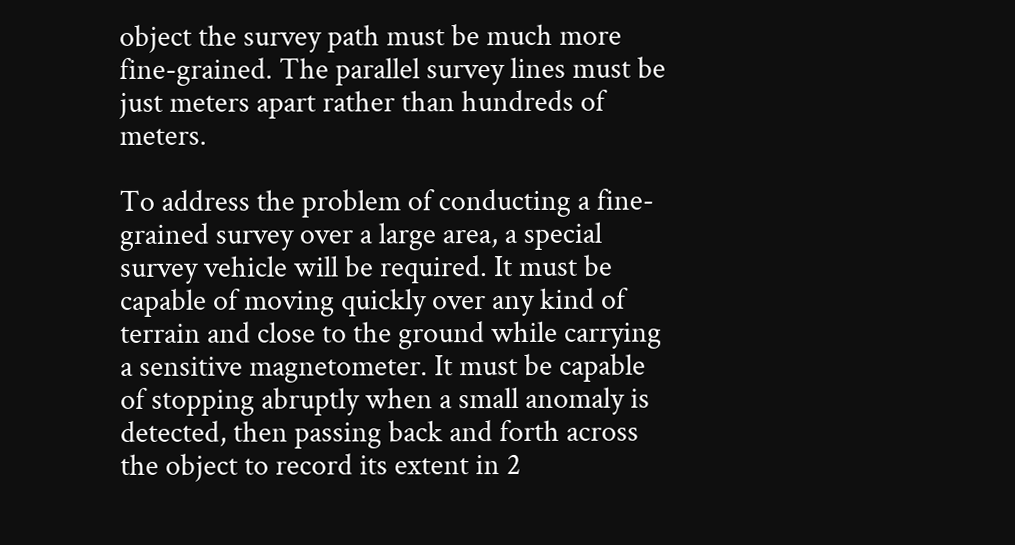object the survey path must be much more fine-grained. The parallel survey lines must be just meters apart rather than hundreds of meters.

To address the problem of conducting a fine-grained survey over a large area, a special survey vehicle will be required. It must be capable of moving quickly over any kind of terrain and close to the ground while carrying a sensitive magnetometer. It must be capable of stopping abruptly when a small anomaly is detected, then passing back and forth across the object to record its extent in 2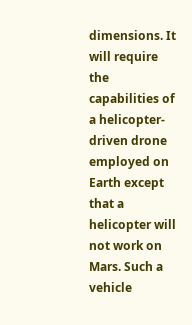dimensions. It will require the capabilities of a helicopter-driven drone employed on Earth except that a helicopter will not work on Mars. Such a vehicle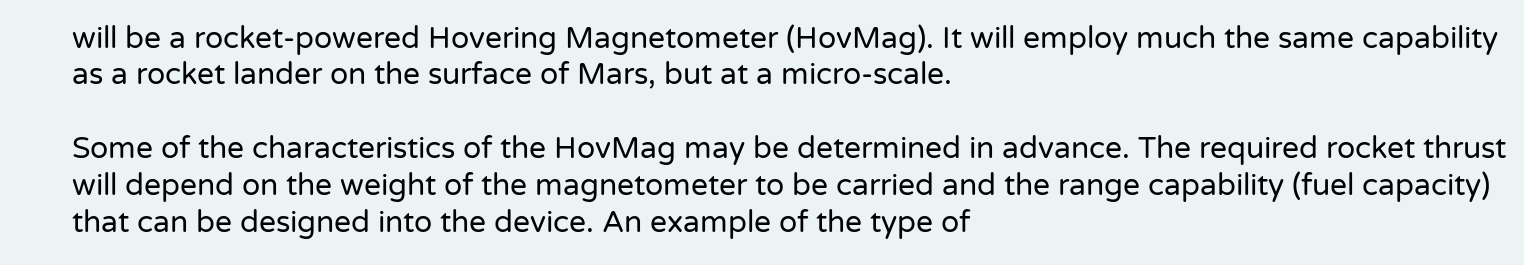will be a rocket-powered Hovering Magnetometer (HovMag). It will employ much the same capability as a rocket lander on the surface of Mars, but at a micro-scale.

Some of the characteristics of the HovMag may be determined in advance. The required rocket thrust will depend on the weight of the magnetometer to be carried and the range capability (fuel capacity) that can be designed into the device. An example of the type of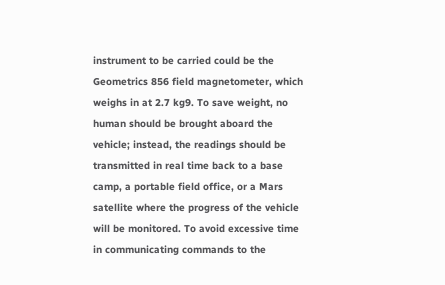instrument to be carried could be the Geometrics 856 field magnetometer, which weighs in at 2.7 kg9. To save weight, no human should be brought aboard the vehicle; instead, the readings should be transmitted in real time back to a base camp, a portable field office, or a Mars satellite where the progress of the vehicle will be monitored. To avoid excessive time in communicating commands to the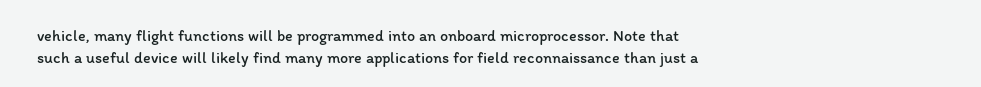vehicle, many flight functions will be programmed into an onboard microprocessor. Note that such a useful device will likely find many more applications for field reconnaissance than just a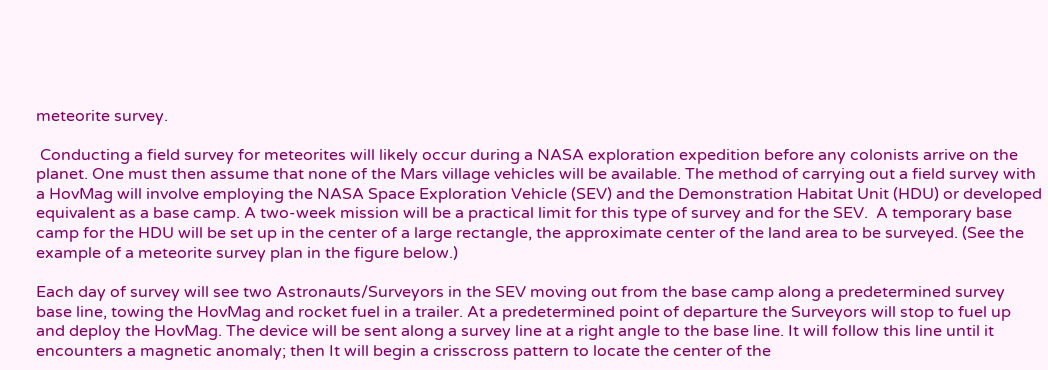meteorite survey.

 Conducting a field survey for meteorites will likely occur during a NASA exploration expedition before any colonists arrive on the planet. One must then assume that none of the Mars village vehicles will be available. The method of carrying out a field survey with a HovMag will involve employing the NASA Space Exploration Vehicle (SEV) and the Demonstration Habitat Unit (HDU) or developed equivalent as a base camp. A two-week mission will be a practical limit for this type of survey and for the SEV.  A temporary base camp for the HDU will be set up in the center of a large rectangle, the approximate center of the land area to be surveyed. (See the example of a meteorite survey plan in the figure below.)

Each day of survey will see two Astronauts/Surveyors in the SEV moving out from the base camp along a predetermined survey base line, towing the HovMag and rocket fuel in a trailer. At a predetermined point of departure the Surveyors will stop to fuel up and deploy the HovMag. The device will be sent along a survey line at a right angle to the base line. It will follow this line until it encounters a magnetic anomaly; then It will begin a crisscross pattern to locate the center of the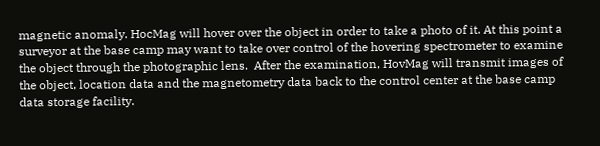magnetic anomaly. HocMag will hover over the object in order to take a photo of it. At this point a surveyor at the base camp may want to take over control of the hovering spectrometer to examine the object through the photographic lens.  After the examination, HovMag will transmit images of the object, location data and the magnetometry data back to the control center at the base camp data storage facility.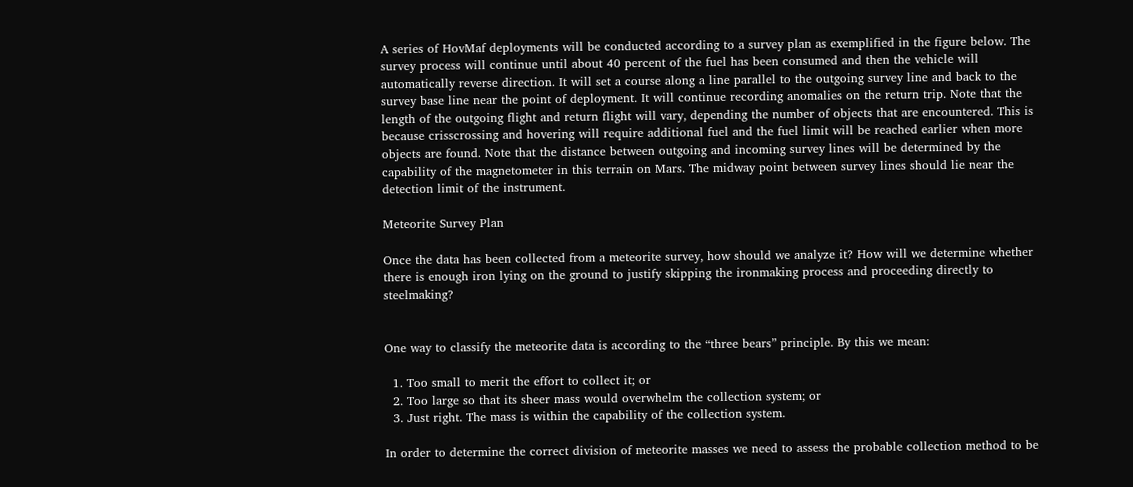A series of HovMaf deployments will be conducted according to a survey plan as exemplified in the figure below. The survey process will continue until about 40 percent of the fuel has been consumed and then the vehicle will automatically reverse direction. It will set a course along a line parallel to the outgoing survey line and back to the survey base line near the point of deployment. It will continue recording anomalies on the return trip. Note that the length of the outgoing flight and return flight will vary, depending the number of objects that are encountered. This is because crisscrossing and hovering will require additional fuel and the fuel limit will be reached earlier when more objects are found. Note that the distance between outgoing and incoming survey lines will be determined by the capability of the magnetometer in this terrain on Mars. The midway point between survey lines should lie near the detection limit of the instrument.

Meteorite Survey Plan

Once the data has been collected from a meteorite survey, how should we analyze it? How will we determine whether there is enough iron lying on the ground to justify skipping the ironmaking process and proceeding directly to steelmaking?


One way to classify the meteorite data is according to the “three bears” principle. By this we mean:

  1. Too small to merit the effort to collect it; or
  2. Too large so that its sheer mass would overwhelm the collection system; or
  3. Just right. The mass is within the capability of the collection system.

In order to determine the correct division of meteorite masses we need to assess the probable collection method to be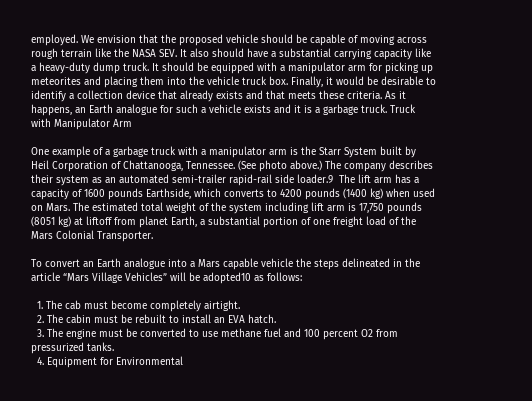employed. We envision that the proposed vehicle should be capable of moving across rough terrain like the NASA SEV. It also should have a substantial carrying capacity like a heavy-duty dump truck. It should be equipped with a manipulator arm for picking up meteorites and placing them into the vehicle truck box. Finally, it would be desirable to identify a collection device that already exists and that meets these criteria. As it happens, an Earth analogue for such a vehicle exists and it is a garbage truck. Truck with Manipulator Arm

One example of a garbage truck with a manipulator arm is the Starr System built by Heil Corporation of Chattanooga, Tennessee. (See photo above.) The company describes their system as an automated semi-trailer rapid-rail side loader.9  The lift arm has a capacity of 1600 pounds Earthside, which converts to 4200 pounds (1400 kg) when used on Mars. The estimated total weight of the system including lift arm is 17,750 pounds (8051 kg) at liftoff from planet Earth, a substantial portion of one freight load of the Mars Colonial Transporter.

To convert an Earth analogue into a Mars capable vehicle the steps delineated in the article “Mars Village Vehicles” will be adopted10 as follows:

  1. The cab must become completely airtight.
  2. The cabin must be rebuilt to install an EVA hatch.
  3. The engine must be converted to use methane fuel and 100 percent O2 from pressurized tanks.
  4. Equipment for Environmental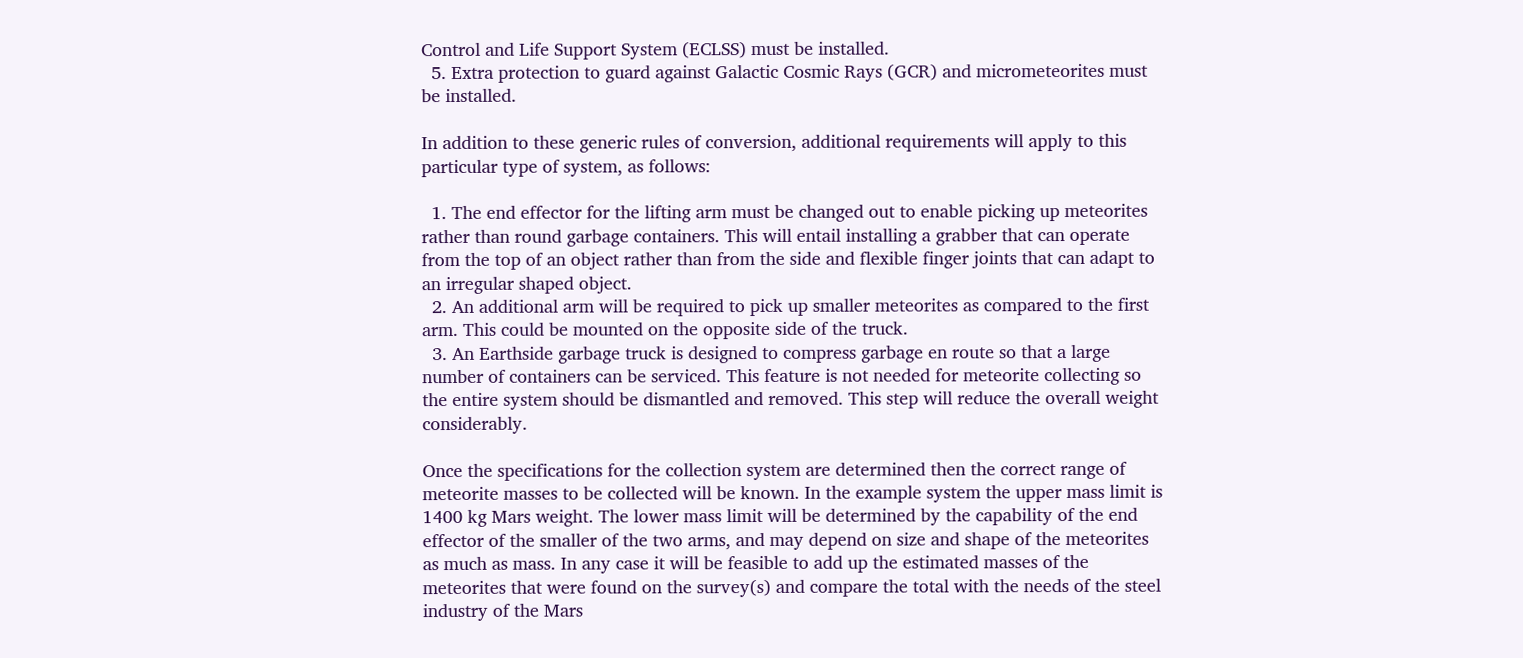Control and Life Support System (ECLSS) must be installed.
  5. Extra protection to guard against Galactic Cosmic Rays (GCR) and micrometeorites must be installed.

In addition to these generic rules of conversion, additional requirements will apply to this particular type of system, as follows:

  1. The end effector for the lifting arm must be changed out to enable picking up meteorites rather than round garbage containers. This will entail installing a grabber that can operate from the top of an object rather than from the side and flexible finger joints that can adapt to an irregular shaped object.
  2. An additional arm will be required to pick up smaller meteorites as compared to the first arm. This could be mounted on the opposite side of the truck.
  3. An Earthside garbage truck is designed to compress garbage en route so that a large number of containers can be serviced. This feature is not needed for meteorite collecting so the entire system should be dismantled and removed. This step will reduce the overall weight considerably.

Once the specifications for the collection system are determined then the correct range of meteorite masses to be collected will be known. In the example system the upper mass limit is 1400 kg Mars weight. The lower mass limit will be determined by the capability of the end effector of the smaller of the two arms, and may depend on size and shape of the meteorites as much as mass. In any case it will be feasible to add up the estimated masses of the meteorites that were found on the survey(s) and compare the total with the needs of the steel industry of the Mars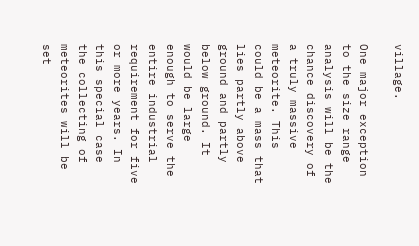village.

One major exception to the size range analysis will be the chance discovery of a truly massive meteorite. This could be a mass that lies partly above ground and partly below ground. It would be large enough to serve the entire industrial requirement for five or more years. In this special case the collecting of meteorites will be set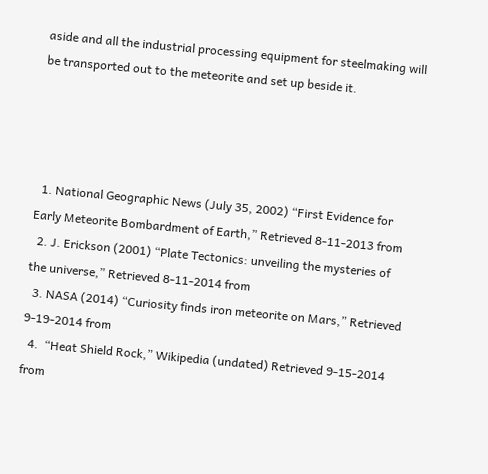aside and all the industrial processing equipment for steelmaking will be transported out to the meteorite and set up beside it.




  1. National Geographic News (July 35, 2002) “First Evidence for Early Meteorite Bombardment of Earth,” Retrieved 8-11-2013 from
  2. J. Erickson (2001) “Plate Tectonics: unveiling the mysteries of the universe,” Retrieved 8-11-2014 from
  3. NASA (2014) “Curiosity finds iron meteorite on Mars,” Retrieved 9-19-2014 from
  4.  “Heat Shield Rock,” Wikipedia (undated) Retrieved 9-15-2014 from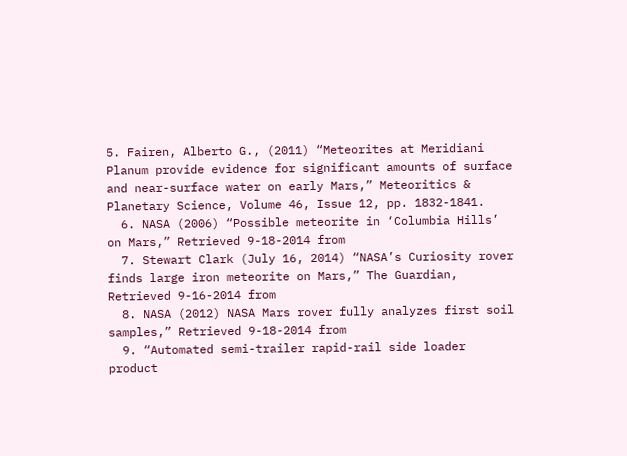5. Fairen, Alberto G., (2011) “Meteorites at Meridiani Planum provide evidence for significant amounts of surface and near-surface water on early Mars,” Meteoritics & Planetary Science, Volume 46, Issue 12, pp. 1832-1841.
  6. NASA (2006) “Possible meteorite in ‘Columbia Hills’ on Mars,” Retrieved 9-18-2014 from
  7. Stewart Clark (July 16, 2014) “NASA’s Curiosity rover finds large iron meteorite on Mars,” The Guardian, Retrieved 9-16-2014 from
  8. NASA (2012) NASA Mars rover fully analyzes first soil samples,” Retrieved 9-18-2014 from
  9. “Automated semi-trailer rapid-rail side loader product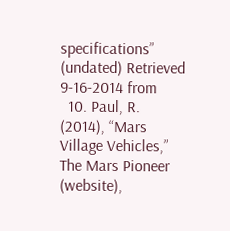specifications” (undated) Retrieved 9-16-2014 from
  10. Paul, R. (2014), “Mars Village Vehicles,” The Mars Pioneer (website),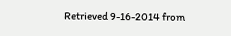Retrieved 9-16-2014 from